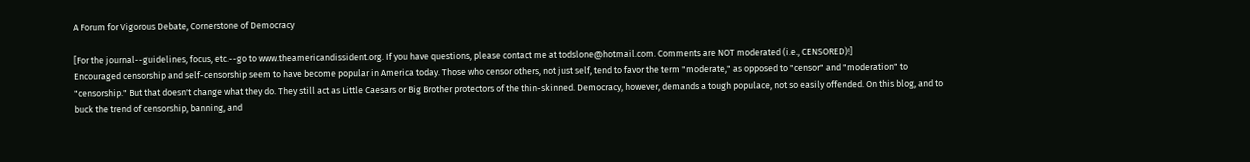A Forum for Vigorous Debate, Cornerstone of Democracy

[For the journal--guidelines, focus, etc.--go to www.theamericandissident.org. If you have questions, please contact me at todslone@hotmail.com. Comments are NOT moderated (i.e., CENSORED)!]
Encouraged censorship and self-censorship seem to have become popular in America today. Those who censor others, not just self, tend to favor the term "moderate," as opposed to "censor" and "moderation" to "censorship." But that doesn't change what they do. They still act as Little Caesars or Big Brother protectors of the thin-skinned. Democracy, however, demands a tough populace, not so easily offended. On this blog, and to buck the trend of censorship, banning, and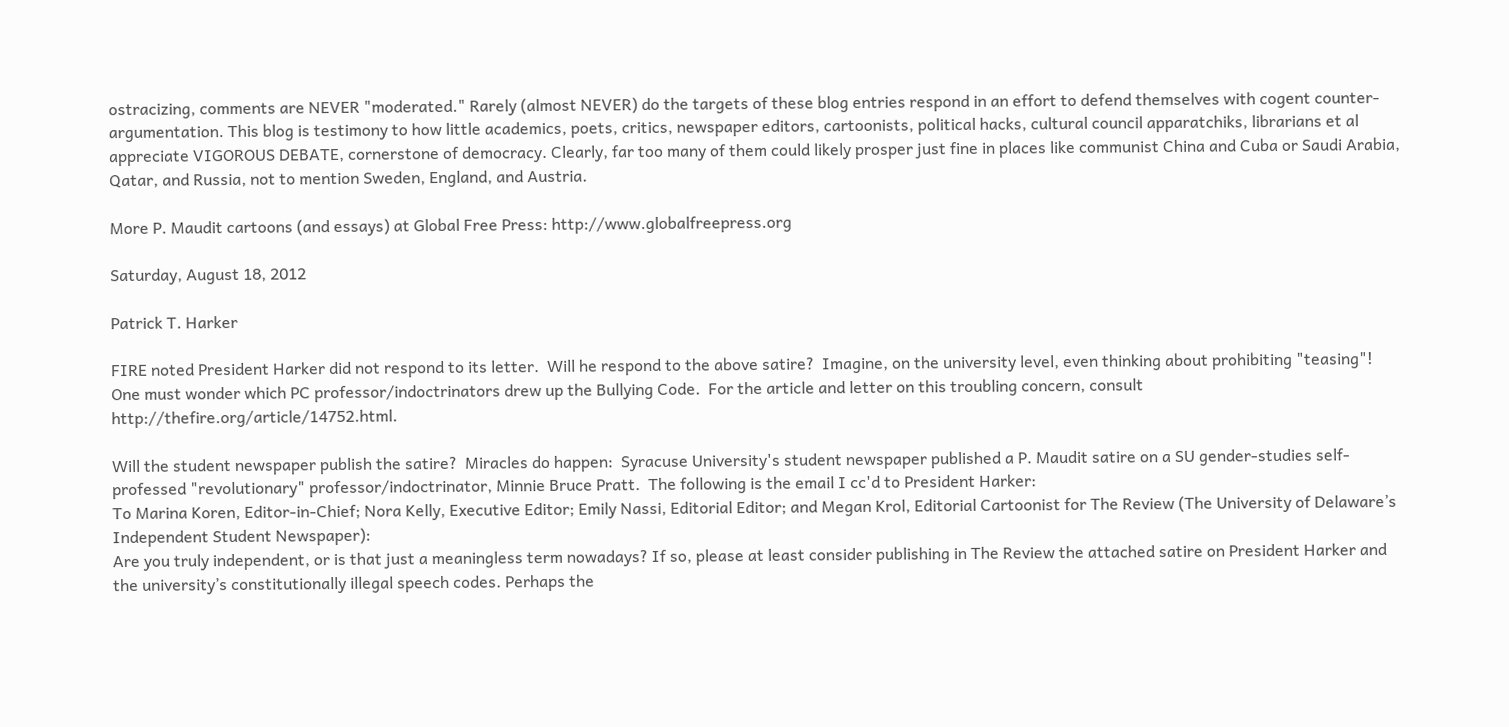ostracizing, comments are NEVER "moderated." Rarely (almost NEVER) do the targets of these blog entries respond in an effort to defend themselves with cogent counter-argumentation. This blog is testimony to how little academics, poets, critics, newspaper editors, cartoonists, political hacks, cultural council apparatchiks, librarians et al appreciate VIGOROUS DEBATE, cornerstone of democracy. Clearly, far too many of them could likely prosper just fine in places like communist China and Cuba or Saudi Arabia, Qatar, and Russia, not to mention Sweden, England, and Austria.

More P. Maudit cartoons (and essays) at Global Free Press: http://www.globalfreepress.org

Saturday, August 18, 2012

Patrick T. Harker

FIRE noted President Harker did not respond to its letter.  Will he respond to the above satire?  Imagine, on the university level, even thinking about prohibiting "teasing"!  One must wonder which PC professor/indoctrinators drew up the Bullying Code.  For the article and letter on this troubling concern, consult http://thefire.org/article/14752.html.

Will the student newspaper publish the satire?  Miracles do happen:  Syracuse University's student newspaper published a P. Maudit satire on a SU gender-studies self-professed "revolutionary" professor/indoctrinator, Minnie Bruce Pratt.  The following is the email I cc'd to President Harker:
To Marina Koren, Editor-in-Chief; Nora Kelly, Executive Editor; Emily Nassi, Editorial Editor; and Megan Krol, Editorial Cartoonist for The Review (The University of Delaware’s Independent Student Newspaper):
Are you truly independent, or is that just a meaningless term nowadays? If so, please at least consider publishing in The Review the attached satire on President Harker and the university’s constitutionally illegal speech codes. Perhaps the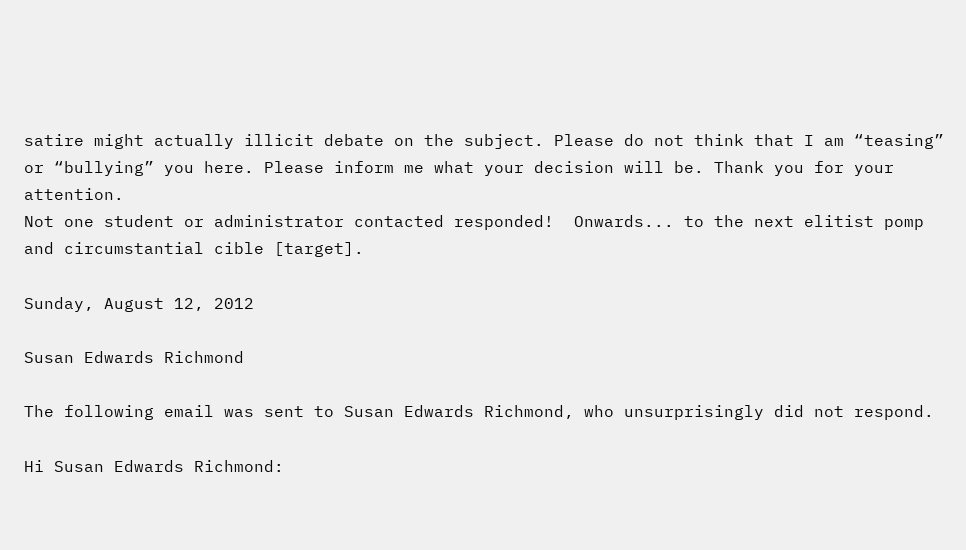satire might actually illicit debate on the subject. Please do not think that I am “teasing” or “bullying” you here. Please inform me what your decision will be. Thank you for your attention.
Not one student or administrator contacted responded!  Onwards... to the next elitist pomp and circumstantial cible [target].

Sunday, August 12, 2012

Susan Edwards Richmond

The following email was sent to Susan Edwards Richmond, who unsurprisingly did not respond.

Hi Susan Edwards Richmond: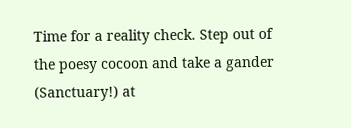Time for a reality check. Step out of the poesy cocoon and take a gander (Sanctuary!) at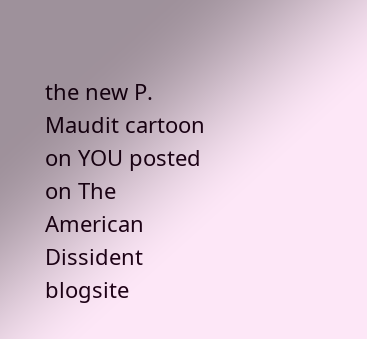the new P. Maudit cartoon on YOU posted on The American Dissident blogsite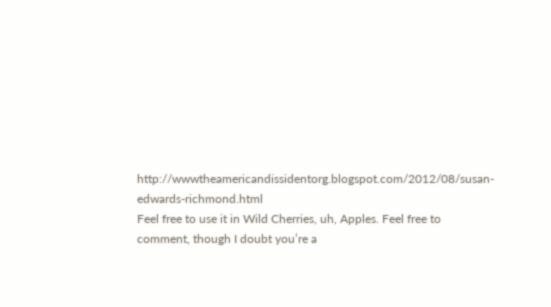http://wwwtheamericandissidentorg.blogspot.com/2012/08/susan-edwards-richmond.html
Feel free to use it in Wild Cherries, uh, Apples. Feel free to comment, though I doubt you’re a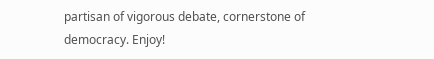partisan of vigorous debate, cornerstone of democracy. Enjoy!